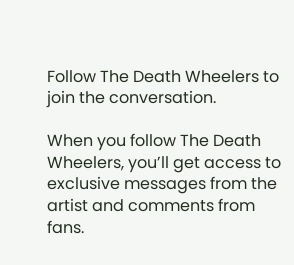Follow The Death Wheelers to join the conversation.

When you follow The Death Wheelers, you’ll get access to exclusive messages from the artist and comments from fans.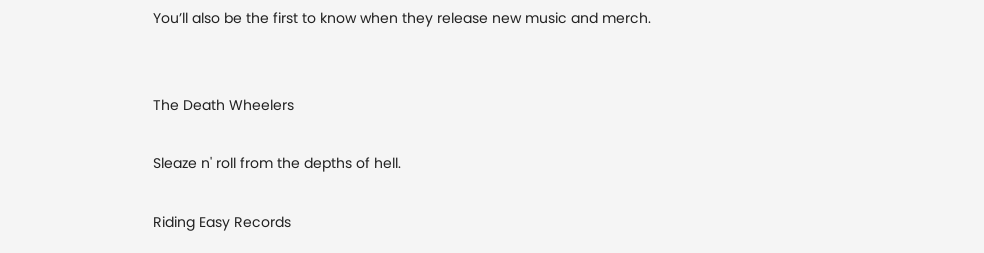You’ll also be the first to know when they release new music and merch.


The Death Wheelers

Sleaze n' roll from the depths of hell.

Riding Easy Records